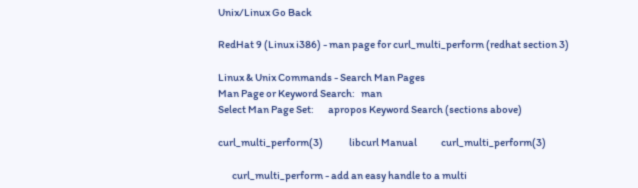Unix/Linux Go Back

RedHat 9 (Linux i386) - man page for curl_multi_perform (redhat section 3)

Linux & Unix Commands - Search Man Pages
Man Page or Keyword Search:   man
Select Man Page Set:       apropos Keyword Search (sections above)

curl_multi_perform(3)             libcurl Manual            curl_multi_perform(3)

       curl_multi_perform - add an easy handle to a multi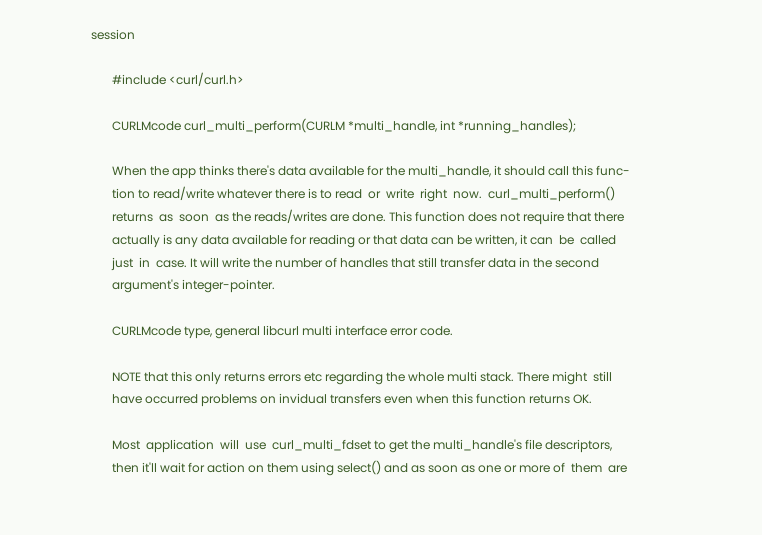session

       #include <curl/curl.h>

       CURLMcode curl_multi_perform(CURLM *multi_handle, int *running_handles);

       When the app thinks there's data available for the multi_handle, it should call this func-
       tion to read/write whatever there is to read  or  write  right  now.  curl_multi_perform()
       returns  as  soon  as the reads/writes are done. This function does not require that there
       actually is any data available for reading or that data can be written, it can  be  called
       just  in  case. It will write the number of handles that still transfer data in the second
       argument's integer-pointer.

       CURLMcode type, general libcurl multi interface error code.

       NOTE that this only returns errors etc regarding the whole multi stack. There might  still
       have occurred problems on invidual transfers even when this function returns OK.

       Most  application  will  use  curl_multi_fdset to get the multi_handle's file descriptors,
       then it'll wait for action on them using select() and as soon as one or more of  them  are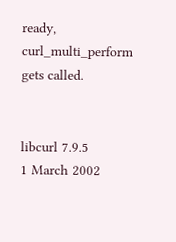ready, curl_multi_perform gets called.


libcurl 7.9.5                  1 March 2002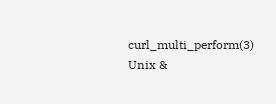curl_multi_perform(3)
Unix &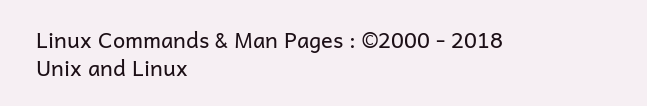Linux Commands & Man Pages : ©2000 - 2018 Unix and Linux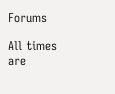Forums

All times are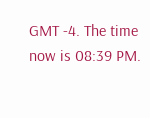GMT -4. The time now is 08:39 PM.